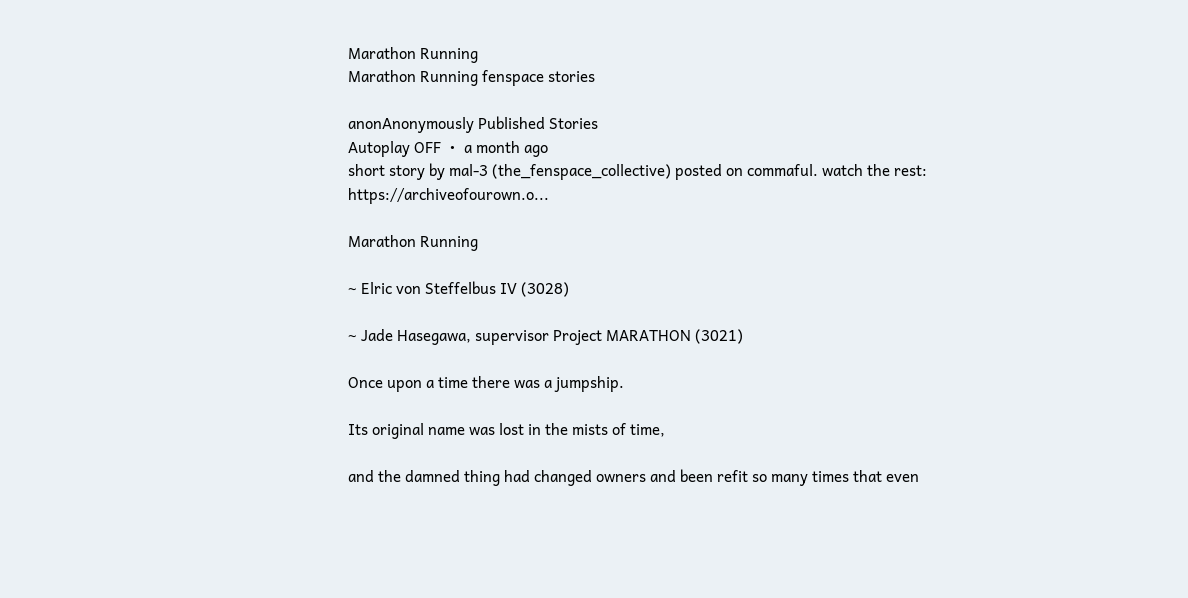Marathon Running
Marathon Running fenspace stories

anonAnonymously Published Stories
Autoplay OFF  •  a month ago
short story by mal-3 (the_fenspace_collective) posted on commaful. watch the rest: https://archiveofourown.o...

Marathon Running

~ Elric von Steffelbus IV (3028)

~ Jade Hasegawa, supervisor Project MARATHON (3021)

Once upon a time there was a jumpship.

Its original name was lost in the mists of time,

and the damned thing had changed owners and been refit so many times that even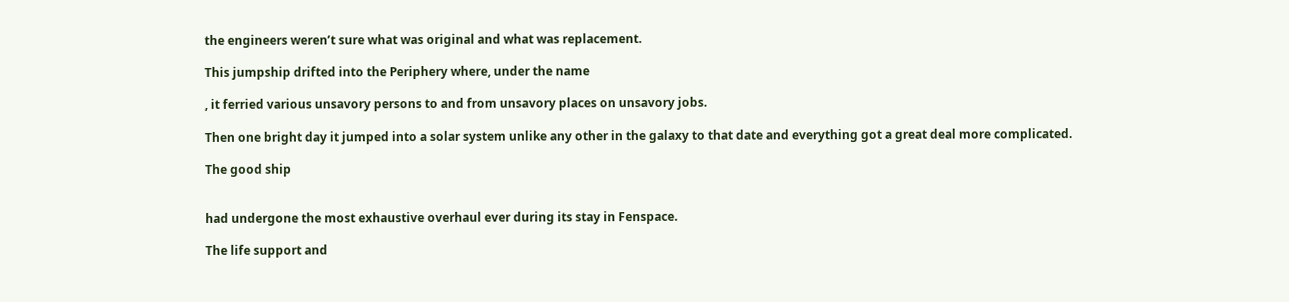the engineers weren’t sure what was original and what was replacement.

This jumpship drifted into the Periphery where, under the name

, it ferried various unsavory persons to and from unsavory places on unsavory jobs.

Then one bright day it jumped into a solar system unlike any other in the galaxy to that date and everything got a great deal more complicated.

The good ship


had undergone the most exhaustive overhaul ever during its stay in Fenspace.

The life support and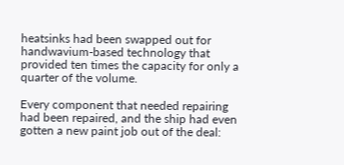heatsinks had been swapped out for handwavium-based technology that provided ten times the capacity for only a quarter of the volume.

Every component that needed repairing had been repaired, and the ship had even gotten a new paint job out of the deal: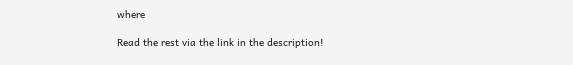where

Read the rest via the link in the description!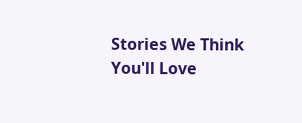Stories We Think You'll Love